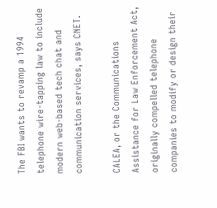The FBI wants to revamp a 1994 telephone wire-tapping law to include modern web-based tech chat and communication services, says CNET.

CALEA, or the Communications Assistance for Law Enforcement Act, originally compelled telephone companies to modify or design their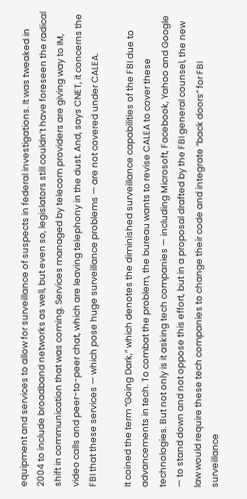equipment and services to allow for surveillance of suspects in federal investigations. It was tweaked in 2004 to include broadband networks as well, but even so, legislators still couldn’t have foreseen the radical shift in communication that was coming. Services managed by telecom providers are giving way to IM, video calls and peer-to-peer chat, which are leaving telephony in the dust. And, says CNET, it concerns the FBI that these services — which pose huge surveillance problems — are not covered under CALEA.

It coined the term “Going Dark,” which denotes the diminished surveillance capabilities of the FBI due to advancements in tech. To combat the problem, the bureau wants to revise CALEA to cover these technologies. But not only is it asking tech companies — including Microsoft, Facebook, Yahoo and Google — to stand down and not oppose this effort, but in a proposal drafted by the FBI general counsel, the new law would require these tech companies to change their code and integrate “back doors” for FBI surveillance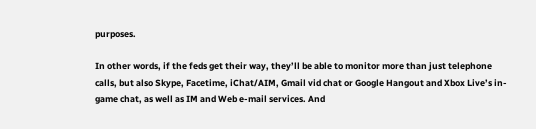purposes.

In other words, if the feds get their way, they’ll be able to monitor more than just telephone calls, but also Skype, Facetime, iChat/AIM, Gmail vid chat or Google Hangout and Xbox Live’s in-game chat, as well as IM and Web e-mail services. And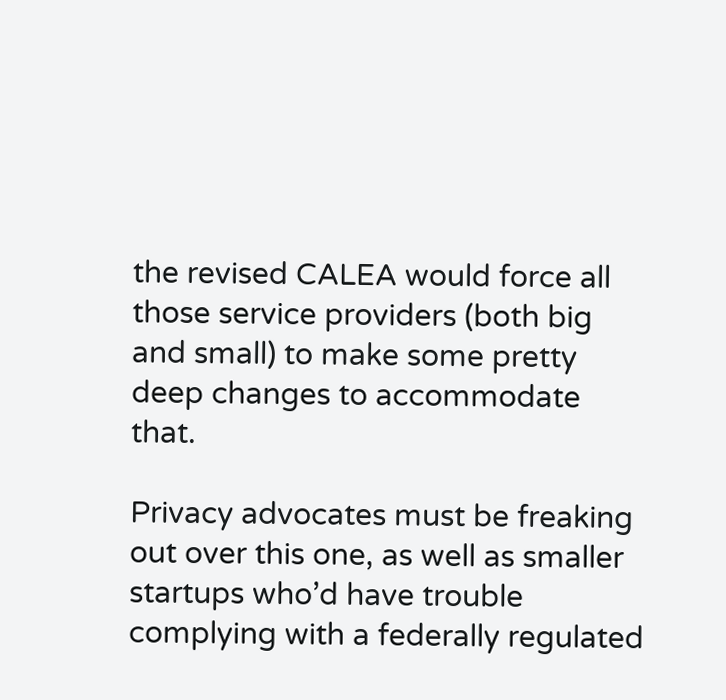the revised CALEA would force all those service providers (both big and small) to make some pretty deep changes to accommodate that.

Privacy advocates must be freaking out over this one, as well as smaller startups who’d have trouble complying with a federally regulated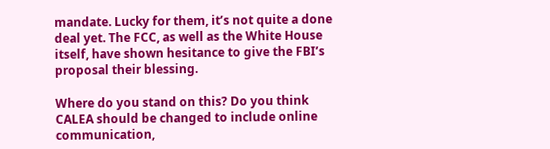mandate. Lucky for them, it’s not quite a done deal yet. The FCC, as well as the White House itself, have shown hesitance to give the FBI’s proposal their blessing.

Where do you stand on this? Do you think CALEA should be changed to include online communication,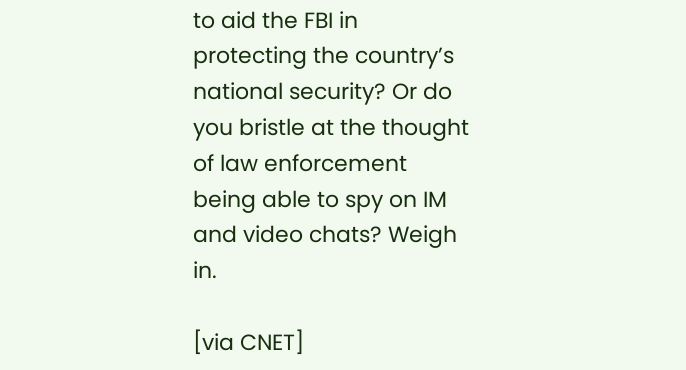to aid the FBI in protecting the country’s national security? Or do you bristle at the thought of law enforcement being able to spy on IM and video chats? Weigh in.

[via CNET]